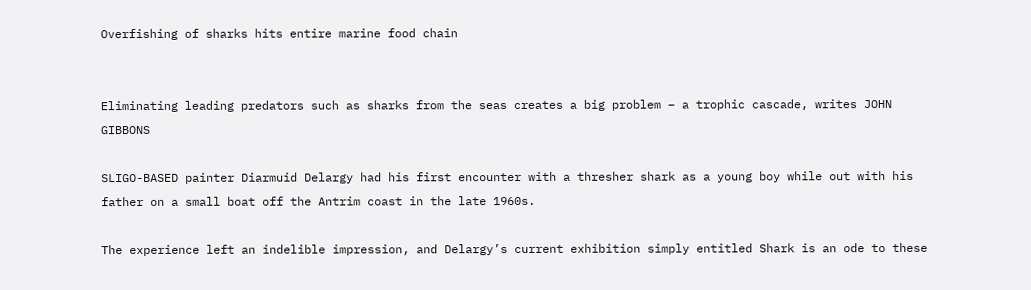Overfishing of sharks hits entire marine food chain


Eliminating leading predators such as sharks from the seas creates a big problem – a trophic cascade, writes JOHN GIBBONS

SLIGO-BASED painter Diarmuid Delargy had his first encounter with a thresher shark as a young boy while out with his father on a small boat off the Antrim coast in the late 1960s.

The experience left an indelible impression, and Delargy’s current exhibition simply entitled Shark is an ode to these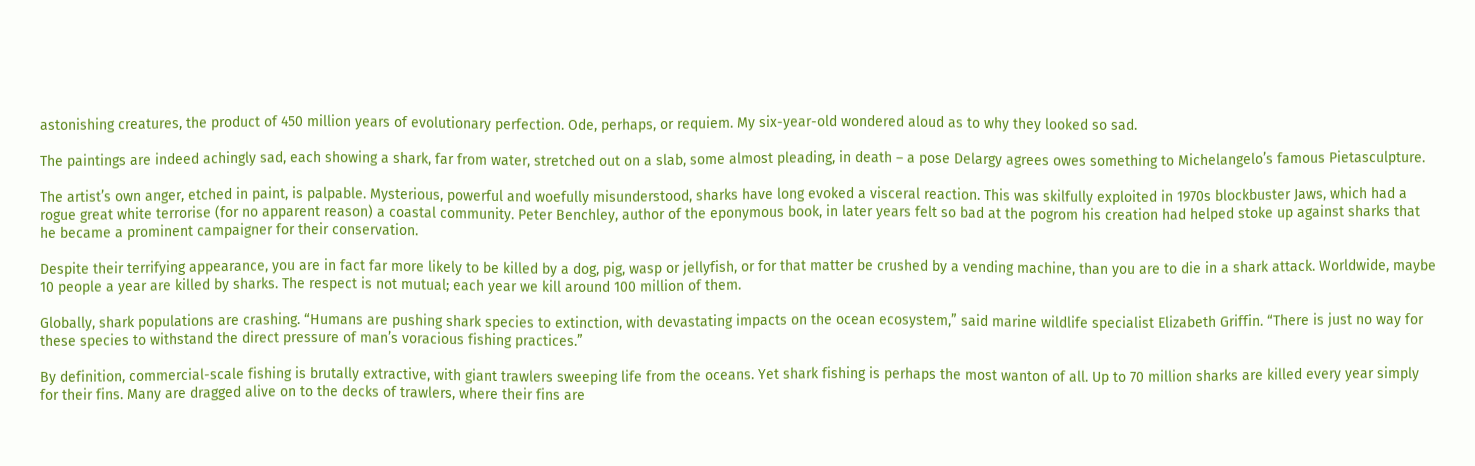astonishing creatures, the product of 450 million years of evolutionary perfection. Ode, perhaps, or requiem. My six-year-old wondered aloud as to why they looked so sad.

The paintings are indeed achingly sad, each showing a shark, far from water, stretched out on a slab, some almost pleading, in death – a pose Delargy agrees owes something to Michelangelo’s famous Pietasculpture.

The artist’s own anger, etched in paint, is palpable. Mysterious, powerful and woefully misunderstood, sharks have long evoked a visceral reaction. This was skilfully exploited in 1970s blockbuster Jaws, which had a rogue great white terrorise (for no apparent reason) a coastal community. Peter Benchley, author of the eponymous book, in later years felt so bad at the pogrom his creation had helped stoke up against sharks that he became a prominent campaigner for their conservation.

Despite their terrifying appearance, you are in fact far more likely to be killed by a dog, pig, wasp or jellyfish, or for that matter be crushed by a vending machine, than you are to die in a shark attack. Worldwide, maybe 10 people a year are killed by sharks. The respect is not mutual; each year we kill around 100 million of them.

Globally, shark populations are crashing. “Humans are pushing shark species to extinction, with devastating impacts on the ocean ecosystem,” said marine wildlife specialist Elizabeth Griffin. “There is just no way for these species to withstand the direct pressure of man’s voracious fishing practices.”

By definition, commercial-scale fishing is brutally extractive, with giant trawlers sweeping life from the oceans. Yet shark fishing is perhaps the most wanton of all. Up to 70 million sharks are killed every year simply for their fins. Many are dragged alive on to the decks of trawlers, where their fins are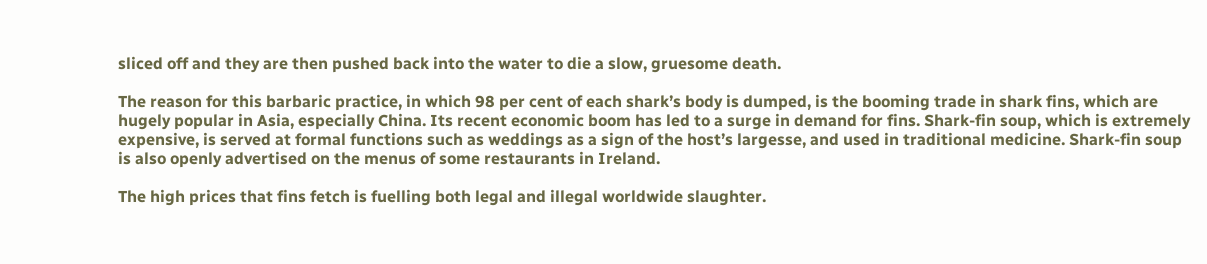sliced off and they are then pushed back into the water to die a slow, gruesome death.

The reason for this barbaric practice, in which 98 per cent of each shark’s body is dumped, is the booming trade in shark fins, which are hugely popular in Asia, especially China. Its recent economic boom has led to a surge in demand for fins. Shark-fin soup, which is extremely expensive, is served at formal functions such as weddings as a sign of the host’s largesse, and used in traditional medicine. Shark-fin soup is also openly advertised on the menus of some restaurants in Ireland.

The high prices that fins fetch is fuelling both legal and illegal worldwide slaughter.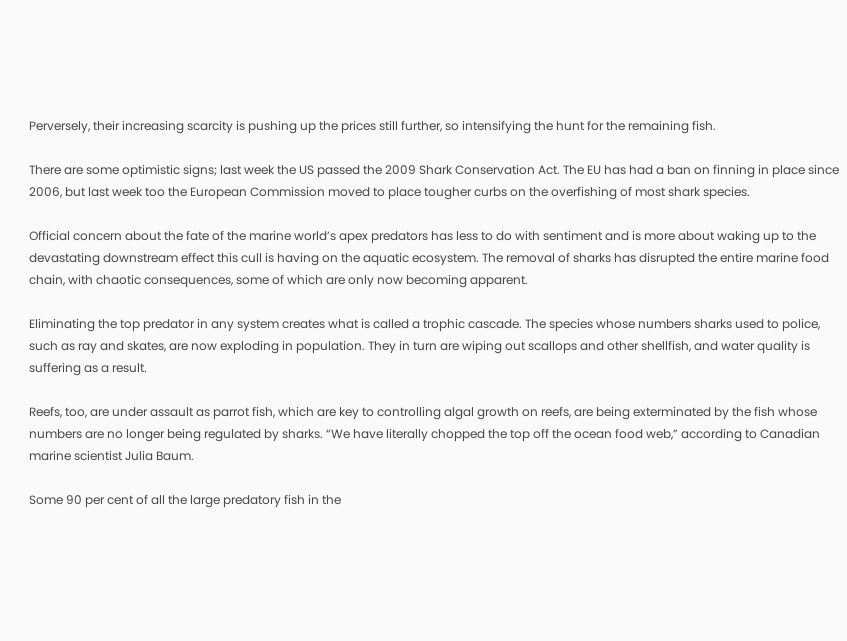Perversely, their increasing scarcity is pushing up the prices still further, so intensifying the hunt for the remaining fish.

There are some optimistic signs; last week the US passed the 2009 Shark Conservation Act. The EU has had a ban on finning in place since 2006, but last week too the European Commission moved to place tougher curbs on the overfishing of most shark species.

Official concern about the fate of the marine world’s apex predators has less to do with sentiment and is more about waking up to the devastating downstream effect this cull is having on the aquatic ecosystem. The removal of sharks has disrupted the entire marine food chain, with chaotic consequences, some of which are only now becoming apparent.

Eliminating the top predator in any system creates what is called a trophic cascade. The species whose numbers sharks used to police, such as ray and skates, are now exploding in population. They in turn are wiping out scallops and other shellfish, and water quality is suffering as a result.

Reefs, too, are under assault as parrot fish, which are key to controlling algal growth on reefs, are being exterminated by the fish whose numbers are no longer being regulated by sharks. “We have literally chopped the top off the ocean food web,” according to Canadian marine scientist Julia Baum.

Some 90 per cent of all the large predatory fish in the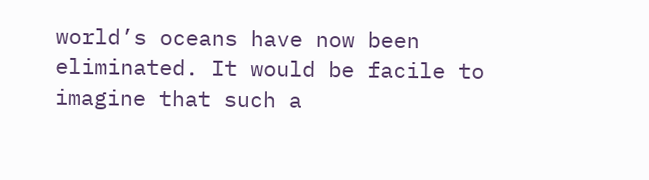world’s oceans have now been eliminated. It would be facile to imagine that such a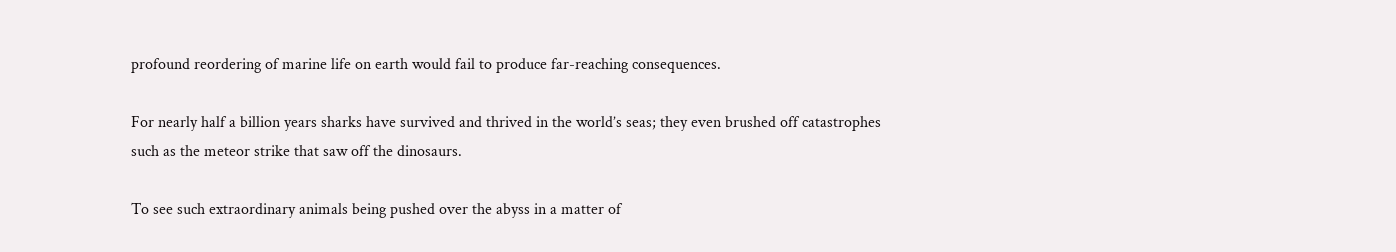profound reordering of marine life on earth would fail to produce far-reaching consequences.

For nearly half a billion years sharks have survived and thrived in the world’s seas; they even brushed off catastrophes such as the meteor strike that saw off the dinosaurs.

To see such extraordinary animals being pushed over the abyss in a matter of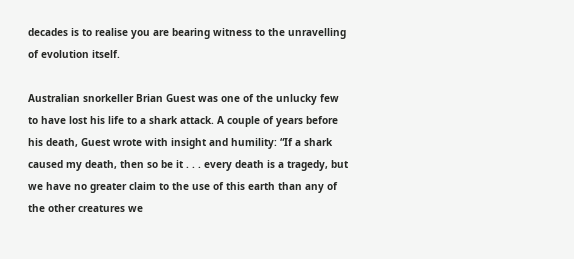decades is to realise you are bearing witness to the unravelling of evolution itself.

Australian snorkeller Brian Guest was one of the unlucky few to have lost his life to a shark attack. A couple of years before his death, Guest wrote with insight and humility: “If a shark caused my death, then so be it . . . every death is a tragedy, but we have no greater claim to the use of this earth than any of the other creatures we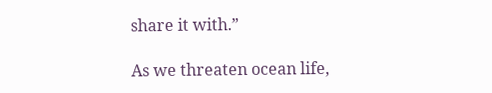share it with.”

As we threaten ocean life,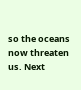so the oceans now threaten us. Next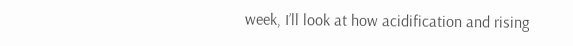week, I’ll look at how acidification and rising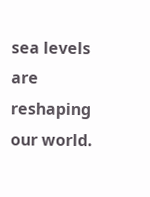sea levels are reshaping our world.